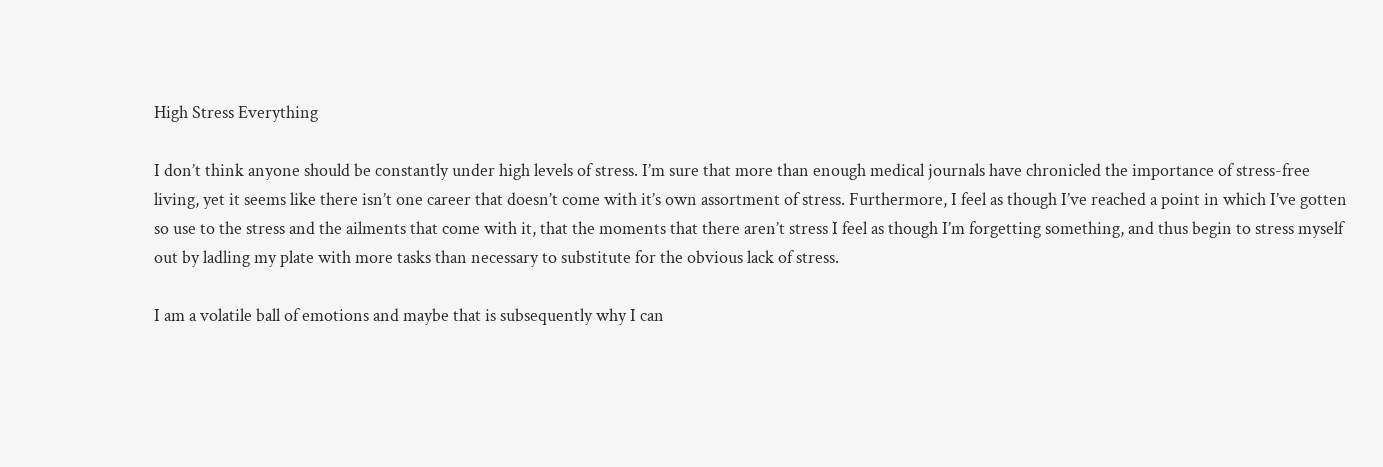High Stress Everything

I don’t think anyone should be constantly under high levels of stress. I’m sure that more than enough medical journals have chronicled the importance of stress-free living, yet it seems like there isn’t one career that doesn’t come with it’s own assortment of stress. Furthermore, I feel as though I’ve reached a point in which I’ve gotten so use to the stress and the ailments that come with it, that the moments that there aren’t stress I feel as though I’m forgetting something, and thus begin to stress myself out by ladling my plate with more tasks than necessary to substitute for the obvious lack of stress.

I am a volatile ball of emotions and maybe that is subsequently why I can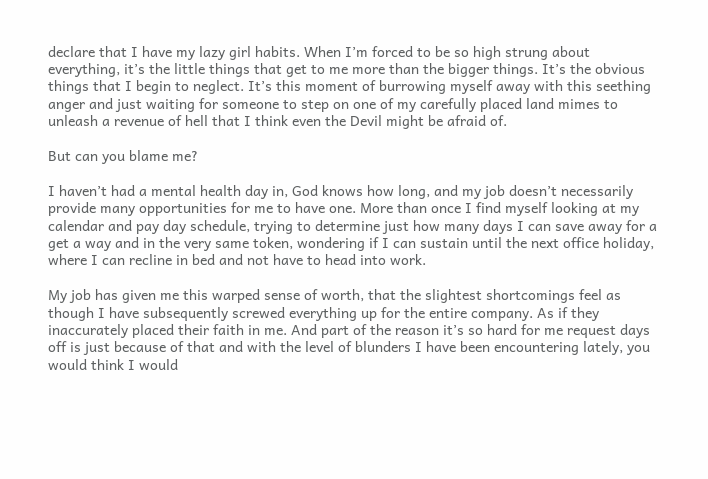declare that I have my lazy girl habits. When I’m forced to be so high strung about everything, it’s the little things that get to me more than the bigger things. It’s the obvious things that I begin to neglect. It’s this moment of burrowing myself away with this seething anger and just waiting for someone to step on one of my carefully placed land mimes to unleash a revenue of hell that I think even the Devil might be afraid of.

But can you blame me?

I haven’t had a mental health day in, God knows how long, and my job doesn’t necessarily provide many opportunities for me to have one. More than once I find myself looking at my calendar and pay day schedule, trying to determine just how many days I can save away for a get a way and in the very same token, wondering if I can sustain until the next office holiday, where I can recline in bed and not have to head into work.

My job has given me this warped sense of worth, that the slightest shortcomings feel as though I have subsequently screwed everything up for the entire company. As if they inaccurately placed their faith in me. And part of the reason it’s so hard for me request days off is just because of that and with the level of blunders I have been encountering lately, you would think I would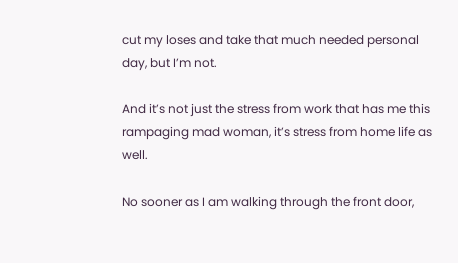cut my loses and take that much needed personal day, but I’m not.

And it’s not just the stress from work that has me this rampaging mad woman, it’s stress from home life as well.

No sooner as I am walking through the front door,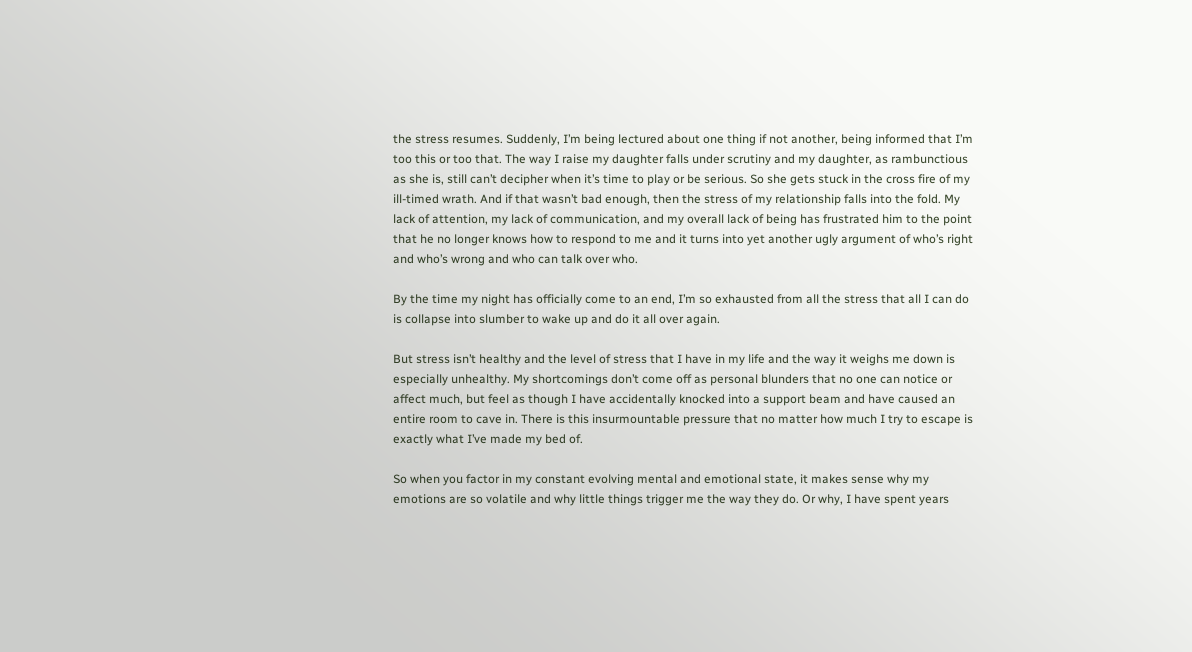the stress resumes. Suddenly, I’m being lectured about one thing if not another, being informed that I’m too this or too that. The way I raise my daughter falls under scrutiny and my daughter, as rambunctious as she is, still can’t decipher when it’s time to play or be serious. So she gets stuck in the cross fire of my ill-timed wrath. And if that wasn’t bad enough, then the stress of my relationship falls into the fold. My lack of attention, my lack of communication, and my overall lack of being has frustrated him to the point that he no longer knows how to respond to me and it turns into yet another ugly argument of who’s right and who’s wrong and who can talk over who.

By the time my night has officially come to an end, I’m so exhausted from all the stress that all I can do is collapse into slumber to wake up and do it all over again.

But stress isn’t healthy and the level of stress that I have in my life and the way it weighs me down is especially unhealthy. My shortcomings don’t come off as personal blunders that no one can notice or affect much, but feel as though I have accidentally knocked into a support beam and have caused an entire room to cave in. There is this insurmountable pressure that no matter how much I try to escape is exactly what I’ve made my bed of.

So when you factor in my constant evolving mental and emotional state, it makes sense why my emotions are so volatile and why little things trigger me the way they do. Or why, I have spent years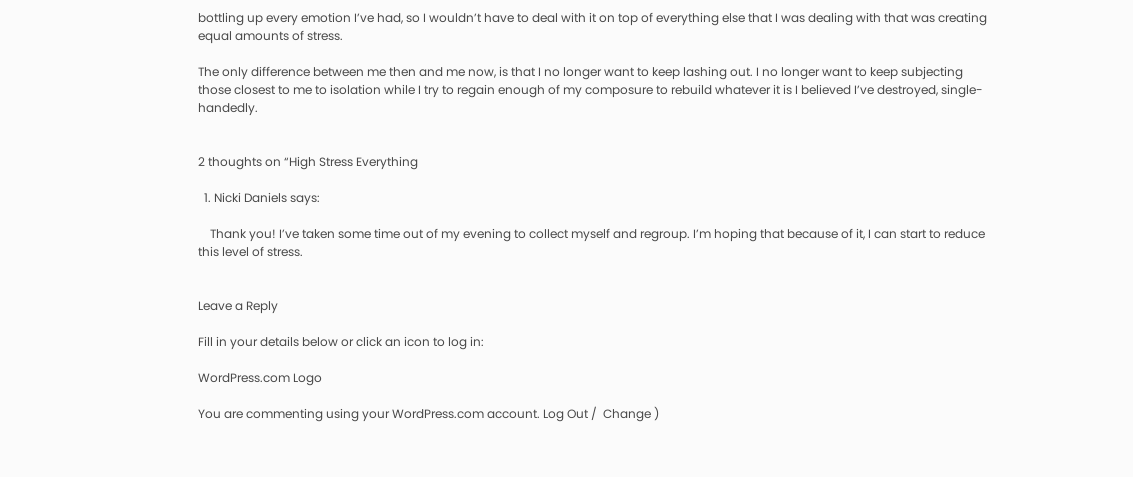bottling up every emotion I’ve had, so I wouldn’t have to deal with it on top of everything else that I was dealing with that was creating equal amounts of stress.

The only difference between me then and me now, is that I no longer want to keep lashing out. I no longer want to keep subjecting those closest to me to isolation while I try to regain enough of my composure to rebuild whatever it is I believed I’ve destroyed, single-handedly.


2 thoughts on “High Stress Everything

  1. Nicki Daniels says:

    Thank you! I’ve taken some time out of my evening to collect myself and regroup. I’m hoping that because of it, I can start to reduce this level of stress.


Leave a Reply

Fill in your details below or click an icon to log in:

WordPress.com Logo

You are commenting using your WordPress.com account. Log Out /  Change )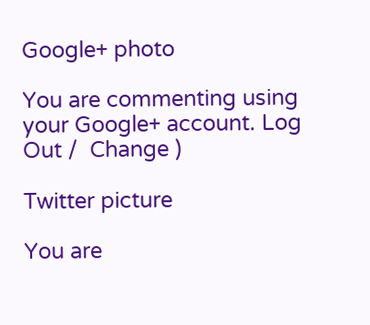Google+ photo

You are commenting using your Google+ account. Log Out /  Change )

Twitter picture

You are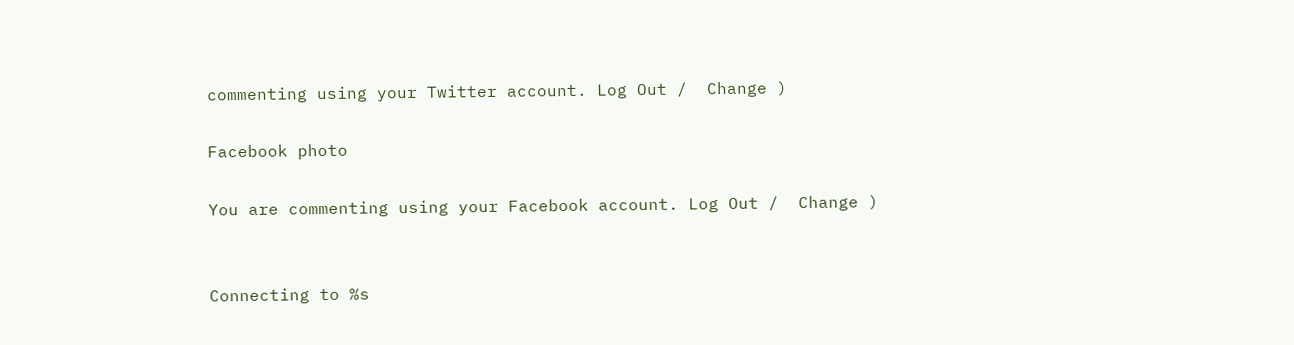commenting using your Twitter account. Log Out /  Change )

Facebook photo

You are commenting using your Facebook account. Log Out /  Change )


Connecting to %s